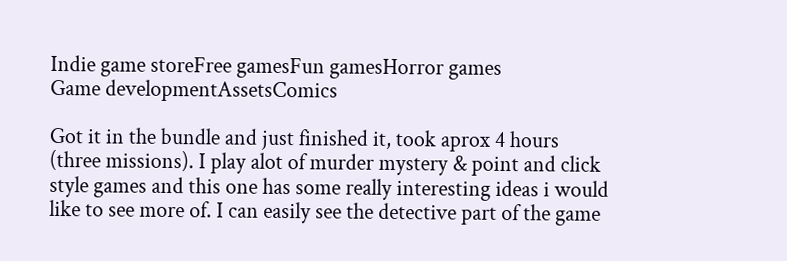Indie game storeFree gamesFun gamesHorror games
Game developmentAssetsComics

Got it in the bundle and just finished it, took aprox 4 hours (three missions). I play alot of murder mystery & point and click style games and this one has some really interesting ideas i would like to see more of. I can easily see the detective part of the game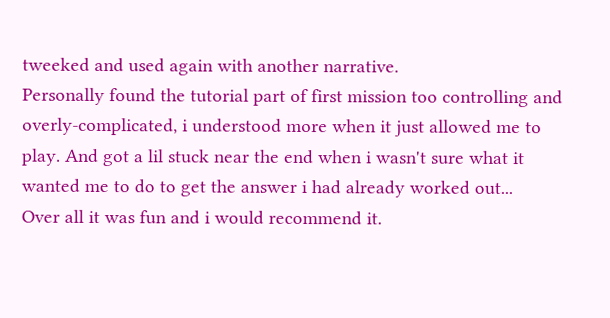tweeked and used again with another narrative.
Personally found the tutorial part of first mission too controlling and overly-complicated, i understood more when it just allowed me to play. And got a lil stuck near the end when i wasn't sure what it wanted me to do to get the answer i had already worked out...
Over all it was fun and i would recommend it.